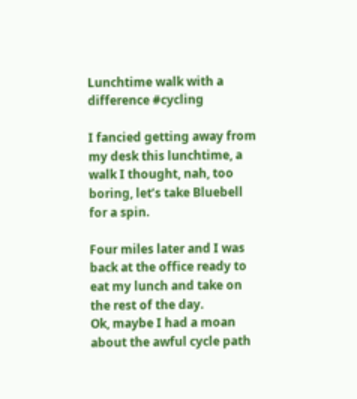Lunchtime walk with a difference #cycling

I fancied getting away from my desk this lunchtime, a walk I thought, nah, too boring, let’s take Bluebell for a spin.

Four miles later and I was back at the office ready to eat my lunch and take on the rest of the day.
Ok, maybe I had a moan about the awful cycle path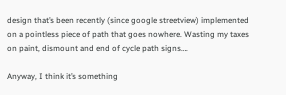design that’s been recently (since google streetview) implemented on a pointless piece of path that goes nowhere. Wasting my taxes on paint, dismount and end of cycle path signs….

Anyway, I think it’s something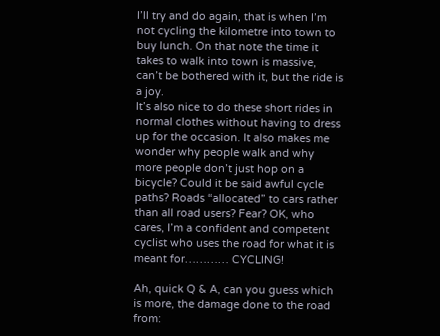I’ll try and do again, that is when I’m not cycling the kilometre into town to buy lunch. On that note the time it takes to walk into town is massive, can’t be bothered with it, but the ride is a joy.
It’s also nice to do these short rides in normal clothes without having to dress up for the occasion. It also makes me wonder why people walk and why more people don’t just hop on a bicycle? Could it be said awful cycle paths? Roads “allocated” to cars rather than all road users? Fear? OK, who cares, I’m a confident and competent cyclist who uses the road for what it is meant for………… CYCLING!

Ah, quick Q & A, can you guess which is more, the damage done to the road from: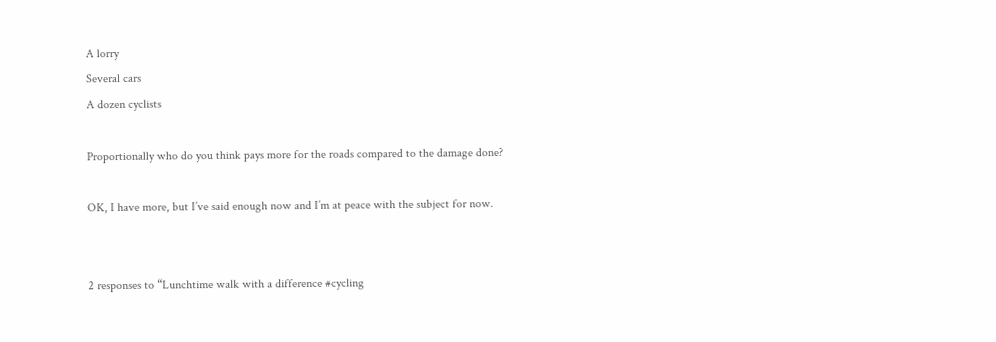A lorry
Several cars
A dozen cyclists

Proportionally who do you think pays more for the roads compared to the damage done?

OK, I have more, but I’ve said enough now and I’m at peace with the subject for now.


2 responses to “Lunchtime walk with a difference #cycling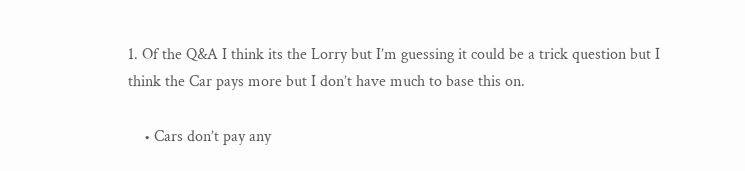1. Of the Q&A I think its the Lorry but I’m guessing it could be a trick question but I think the Car pays more but I don’t have much to base this on.

    • Cars don’t pay any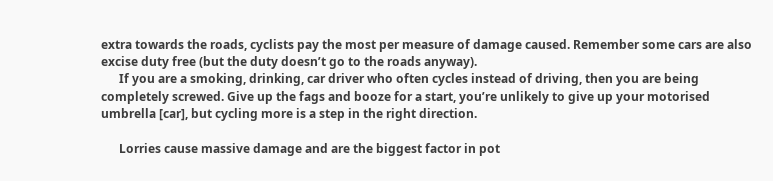extra towards the roads, cyclists pay the most per measure of damage caused. Remember some cars are also excise duty free (but the duty doesn’t go to the roads anyway).
      If you are a smoking, drinking, car driver who often cycles instead of driving, then you are being completely screwed. Give up the fags and booze for a start, you’re unlikely to give up your motorised umbrella [car], but cycling more is a step in the right direction.

      Lorries cause massive damage and are the biggest factor in pot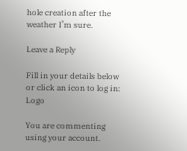hole creation after the weather I’m sure.

Leave a Reply

Fill in your details below or click an icon to log in: Logo

You are commenting using your account.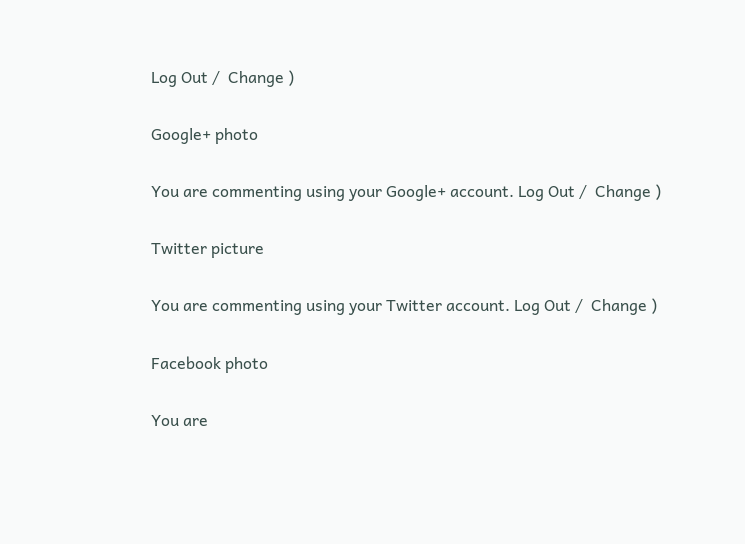Log Out /  Change )

Google+ photo

You are commenting using your Google+ account. Log Out /  Change )

Twitter picture

You are commenting using your Twitter account. Log Out /  Change )

Facebook photo

You are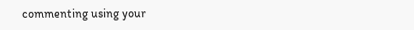commenting using your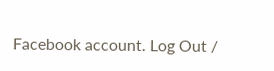Facebook account. Log Out /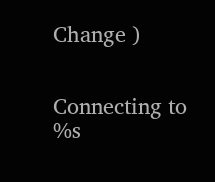Change )


Connecting to %s